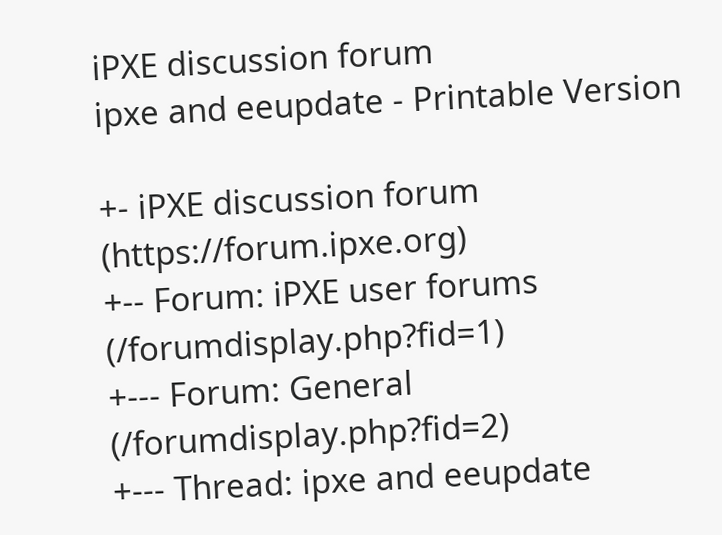iPXE discussion forum
ipxe and eeupdate - Printable Version

+- iPXE discussion forum (https://forum.ipxe.org)
+-- Forum: iPXE user forums (/forumdisplay.php?fid=1)
+--- Forum: General (/forumdisplay.php?fid=2)
+--- Thread: ipxe and eeupdate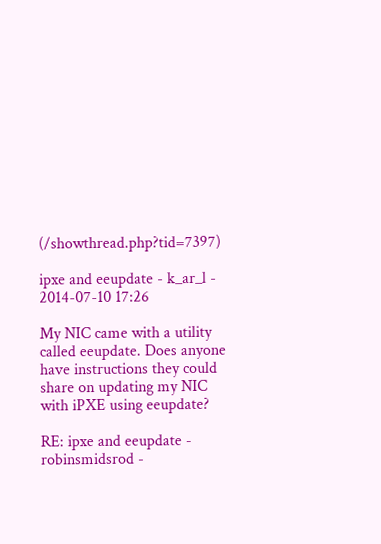(/showthread.php?tid=7397)

ipxe and eeupdate - k_ar_l - 2014-07-10 17:26

My NIC came with a utility called eeupdate. Does anyone have instructions they could share on updating my NIC with iPXE using eeupdate?

RE: ipxe and eeupdate - robinsmidsrod -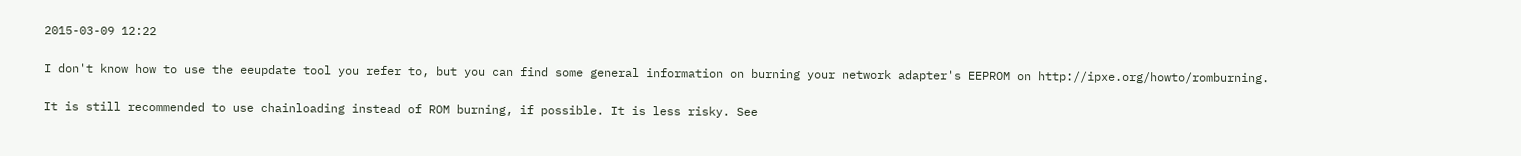2015-03-09 12:22

I don't know how to use the eeupdate tool you refer to, but you can find some general information on burning your network adapter's EEPROM on http://ipxe.org/howto/romburning.

It is still recommended to use chainloading instead of ROM burning, if possible. It is less risky. See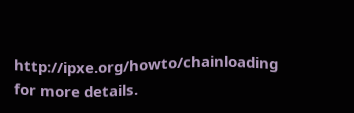http://ipxe.org/howto/chainloading for more details.